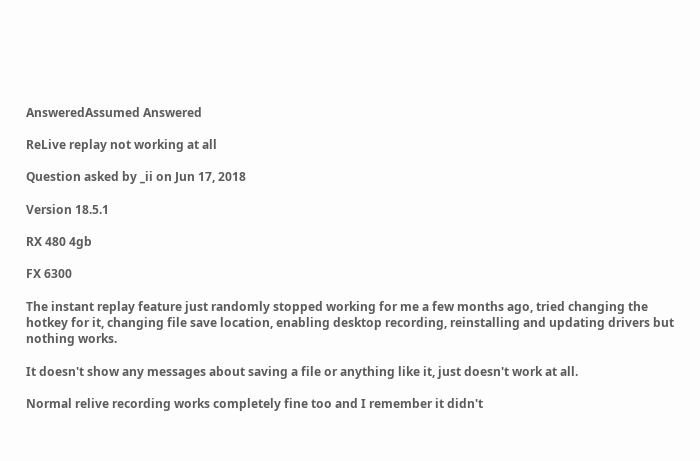AnsweredAssumed Answered

ReLive replay not working at all

Question asked by _ii on Jun 17, 2018

Version 18.5.1

RX 480 4gb

FX 6300

The instant replay feature just randomly stopped working for me a few months ago, tried changing the hotkey for it, changing file save location, enabling desktop recording, reinstalling and updating drivers but nothing works.

It doesn't show any messages about saving a file or anything like it, just doesn't work at all.

Normal relive recording works completely fine too and I remember it didn't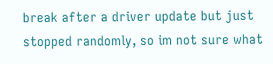break after a driver update but just stopped randomly, so im not sure what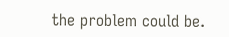the problem could be.